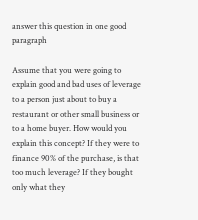answer this question in one good paragraph

Assume that you were going to explain good and bad uses of leverage to a person just about to buy a restaurant or other small business or to a home buyer. How would you explain this concept? If they were to finance 90% of the purchase, is that too much leverage? If they bought only what they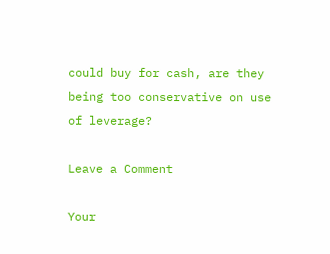could buy for cash, are they being too conservative on use of leverage?

Leave a Comment

Your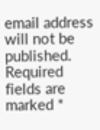email address will not be published. Required fields are marked *